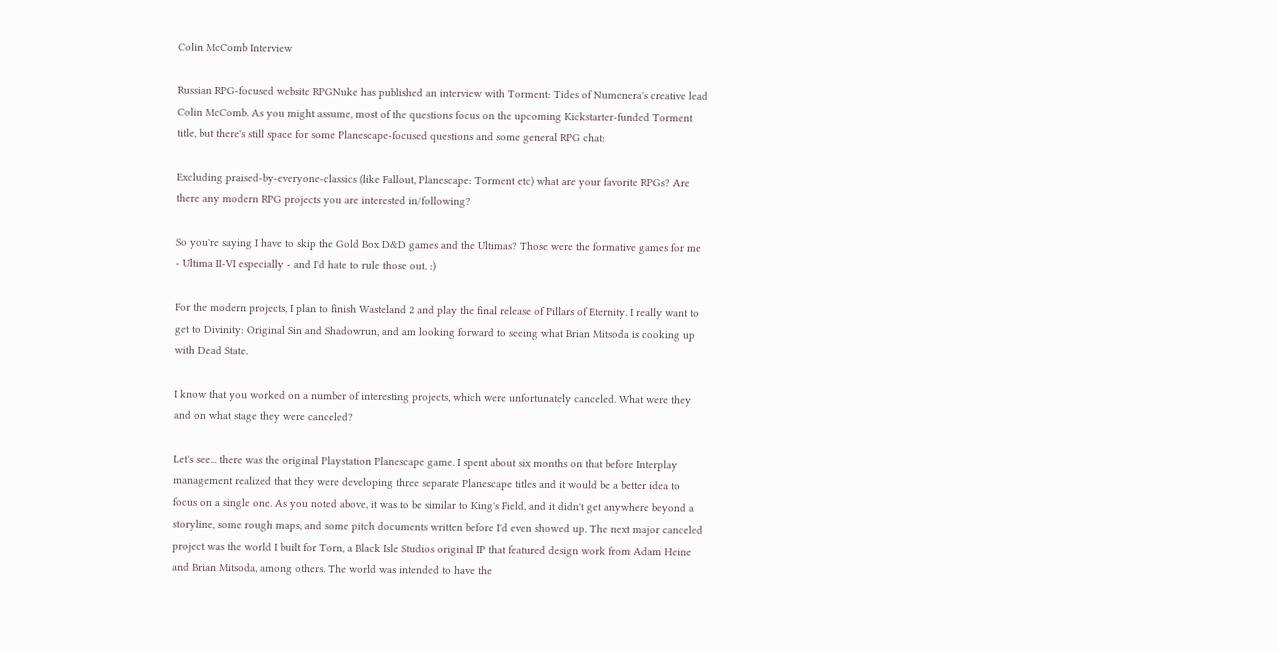Colin McComb Interview

Russian RPG-focused website RPGNuke has published an interview with Torment: Tides of Numenera's creative lead Colin McComb. As you might assume, most of the questions focus on the upcoming Kickstarter-funded Torment title, but there's still space for some Planescape-focused questions and some general RPG chat:

Excluding praised-by-everyone-classics (like Fallout, Planescape: Torment etc) what are your favorite RPGs? Are there any modern RPG projects you are interested in/following?

So you're saying I have to skip the Gold Box D&D games and the Ultimas? Those were the formative games for me - Ultima II-VI especially - and I'd hate to rule those out. :)

For the modern projects, I plan to finish Wasteland 2 and play the final release of Pillars of Eternity. I really want to get to Divinity: Original Sin and Shadowrun, and am looking forward to seeing what Brian Mitsoda is cooking up with Dead State.

I know that you worked on a number of interesting projects, which were unfortunately canceled. What were they and on what stage they were canceled?

Let's see... there was the original Playstation Planescape game. I spent about six months on that before Interplay management realized that they were developing three separate Planescape titles and it would be a better idea to focus on a single one. As you noted above, it was to be similar to King's Field, and it didn't get anywhere beyond a storyline, some rough maps, and some pitch documents written before I'd even showed up. The next major canceled project was the world I built for Torn, a Black Isle Studios original IP that featured design work from Adam Heine and Brian Mitsoda, among others. The world was intended to have the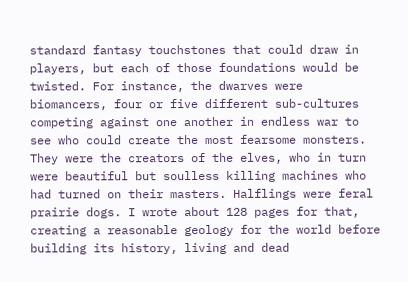standard fantasy touchstones that could draw in players, but each of those foundations would be twisted. For instance, the dwarves were biomancers, four or five different sub-cultures competing against one another in endless war to see who could create the most fearsome monsters. They were the creators of the elves, who in turn were beautiful but soulless killing machines who had turned on their masters. Halflings were feral prairie dogs. I wrote about 128 pages for that, creating a reasonable geology for the world before building its history, living and dead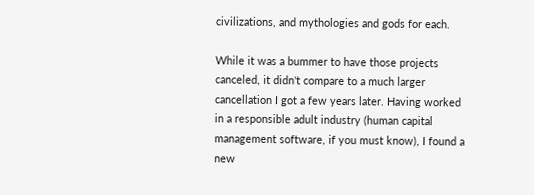civilizations, and mythologies and gods for each.

While it was a bummer to have those projects canceled, it didn't compare to a much larger cancellation I got a few years later. Having worked in a responsible adult industry (human capital management software, if you must know), I found a new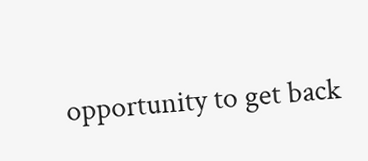opportunity to get back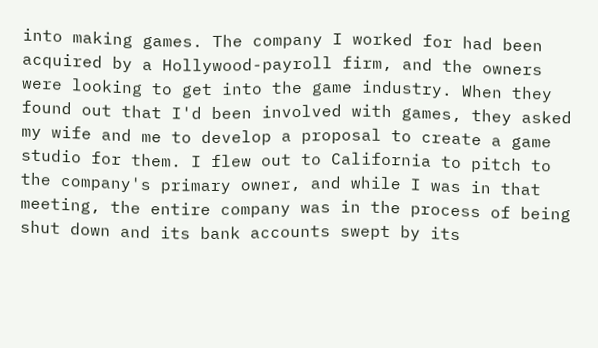into making games. The company I worked for had been acquired by a Hollywood-payroll firm, and the owners were looking to get into the game industry. When they found out that I'd been involved with games, they asked my wife and me to develop a proposal to create a game studio for them. I flew out to California to pitch to the company's primary owner, and while I was in that meeting, the entire company was in the process of being shut down and its bank accounts swept by its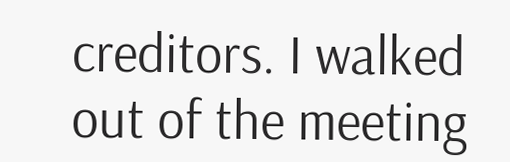creditors. I walked out of the meeting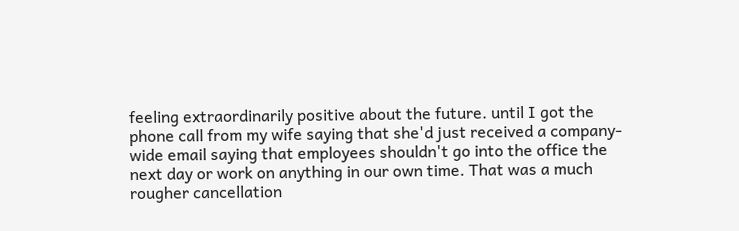feeling extraordinarily positive about the future. until I got the phone call from my wife saying that she'd just received a company-wide email saying that employees shouldn't go into the office the next day or work on anything in our own time. That was a much rougher cancellation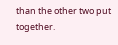than the other two put together.